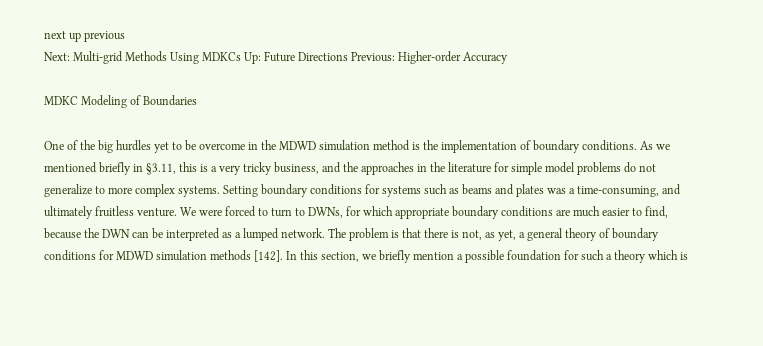next up previous
Next: Multi-grid Methods Using MDKCs Up: Future Directions Previous: Higher-order Accuracy

MDKC Modeling of Boundaries

One of the big hurdles yet to be overcome in the MDWD simulation method is the implementation of boundary conditions. As we mentioned briefly in §3.11, this is a very tricky business, and the approaches in the literature for simple model problems do not generalize to more complex systems. Setting boundary conditions for systems such as beams and plates was a time-consuming, and ultimately fruitless venture. We were forced to turn to DWNs, for which appropriate boundary conditions are much easier to find, because the DWN can be interpreted as a lumped network. The problem is that there is not, as yet, a general theory of boundary conditions for MDWD simulation methods [142]. In this section, we briefly mention a possible foundation for such a theory which is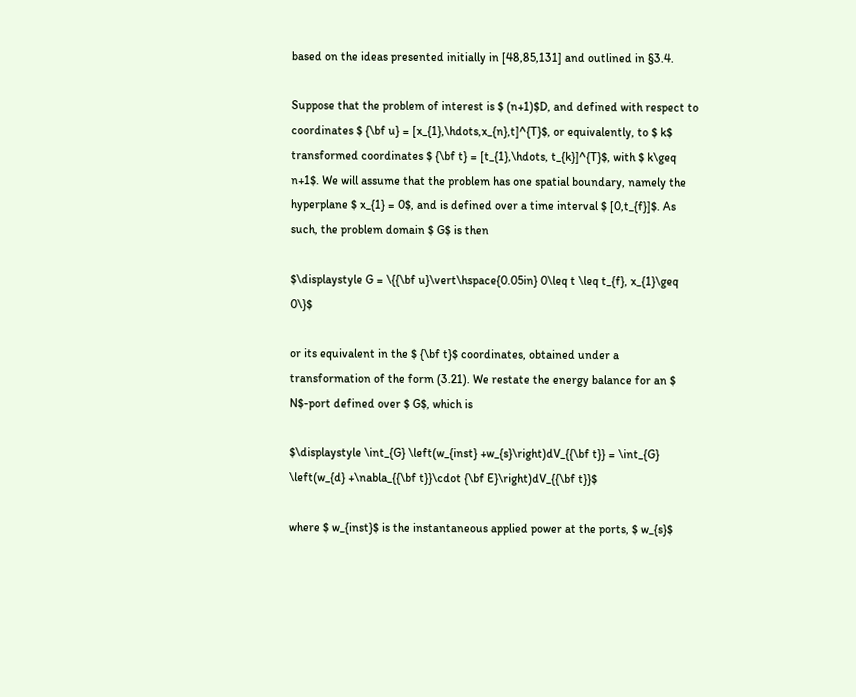based on the ideas presented initially in [48,85,131] and outlined in §3.4.

Suppose that the problem of interest is $ (n+1)$D, and defined with respect to coordinates $ {\bf u} = [x_{1},\hdots,x_{n},t]^{T}$, or equivalently, to $ k$ transformed coordinates $ {\bf t} = [t_{1},\hdots, t_{k}]^{T}$, with $ k\geq n+1$. We will assume that the problem has one spatial boundary, namely the hyperplane $ x_{1} = 0$, and is defined over a time interval $ [0,t_{f}]$. As such, the problem domain $ G$ is then

$\displaystyle G = \{{\bf u}\vert\hspace{0.05in} 0\leq t \leq t_{f}, x_{1}\geq 0\}$

or its equivalent in the $ {\bf t}$ coordinates, obtained under a transformation of the form (3.21). We restate the energy balance for an $ N$-port defined over $ G$, which is

$\displaystyle \int_{G} \left(w_{inst} +w_{s}\right)dV_{{\bf t}} = \int_{G} \left(w_{d} +\nabla_{{\bf t}}\cdot {\bf E}\right)dV_{{\bf t}}$

where $ w_{inst}$ is the instantaneous applied power at the ports, $ w_{s}$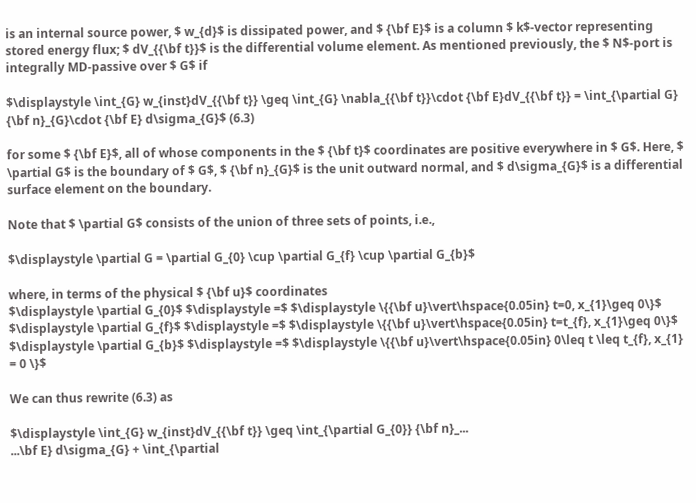is an internal source power, $ w_{d}$ is dissipated power, and $ {\bf E}$ is a column $ k$-vector representing stored energy flux; $ dV_{{\bf t}}$ is the differential volume element. As mentioned previously, the $ N$-port is integrally MD-passive over $ G$ if

$\displaystyle \int_{G} w_{inst}dV_{{\bf t}} \geq \int_{G} \nabla_{{\bf t}}\cdot {\bf E}dV_{{\bf t}} = \int_{\partial G} {\bf n}_{G}\cdot {\bf E} d\sigma_{G}$ (6.3)

for some $ {\bf E}$, all of whose components in the $ {\bf t}$ coordinates are positive everywhere in $ G$. Here, $ \partial G$ is the boundary of $ G$, $ {\bf n}_{G}$ is the unit outward normal, and $ d\sigma_{G}$ is a differential surface element on the boundary.

Note that $ \partial G$ consists of the union of three sets of points, i.e.,

$\displaystyle \partial G = \partial G_{0} \cup \partial G_{f} \cup \partial G_{b}$

where, in terms of the physical $ {\bf u}$ coordinates
$\displaystyle \partial G_{0}$ $\displaystyle =$ $\displaystyle \{{\bf u}\vert\hspace{0.05in} t=0, x_{1}\geq 0\}$
$\displaystyle \partial G_{f}$ $\displaystyle =$ $\displaystyle \{{\bf u}\vert\hspace{0.05in} t=t_{f}, x_{1}\geq 0\}$
$\displaystyle \partial G_{b}$ $\displaystyle =$ $\displaystyle \{{\bf u}\vert\hspace{0.05in} 0\leq t \leq t_{f}, x_{1} = 0 \}$

We can thus rewrite (6.3) as

$\displaystyle \int_{G} w_{inst}dV_{{\bf t}} \geq \int_{\partial G_{0}} {\bf n}_...
...\bf E} d\sigma_{G} + \int_{\partial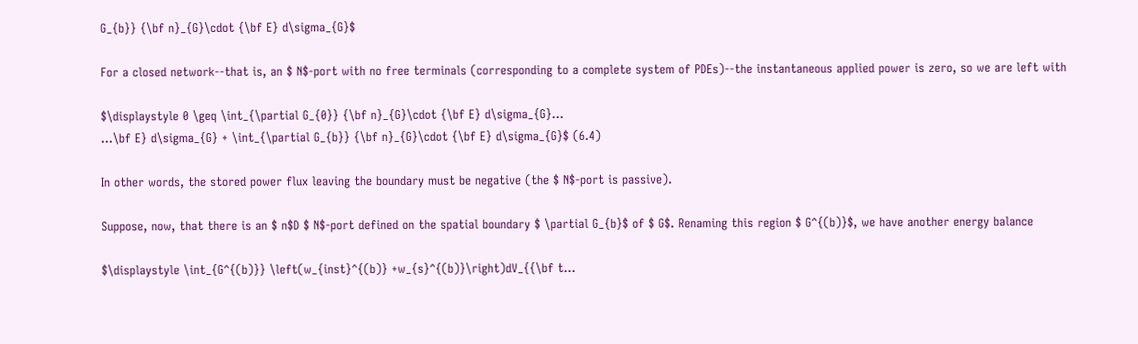G_{b}} {\bf n}_{G}\cdot {\bf E} d\sigma_{G}$

For a closed network--that is, an $ N$-port with no free terminals (corresponding to a complete system of PDEs)--the instantaneous applied power is zero, so we are left with

$\displaystyle 0 \geq \int_{\partial G_{0}} {\bf n}_{G}\cdot {\bf E} d\sigma_{G}...
...\bf E} d\sigma_{G} + \int_{\partial G_{b}} {\bf n}_{G}\cdot {\bf E} d\sigma_{G}$ (6.4)

In other words, the stored power flux leaving the boundary must be negative (the $ N$-port is passive).

Suppose, now, that there is an $ n$D $ N$-port defined on the spatial boundary $ \partial G_{b}$ of $ G$. Renaming this region $ G^{(b)}$, we have another energy balance

$\displaystyle \int_{G^{(b)}} \left(w_{inst}^{(b)} +w_{s}^{(b)}\right)dV_{{\bf t...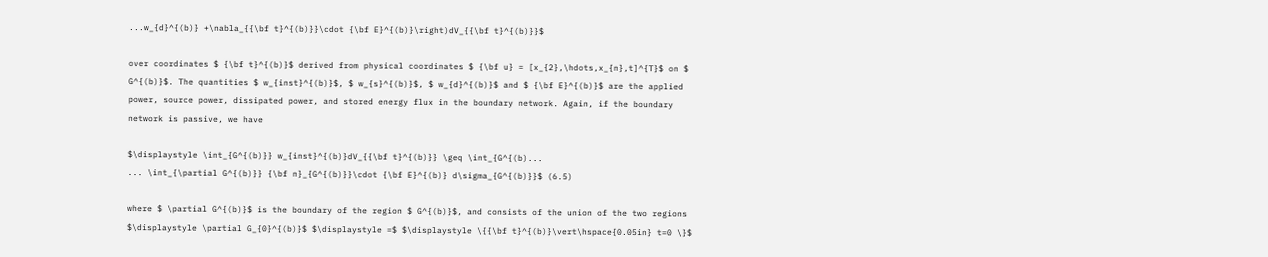...w_{d}^{(b)} +\nabla_{{\bf t}^{(b)}}\cdot {\bf E}^{(b)}\right)dV_{{\bf t}^{(b)}}$

over coordinates $ {\bf t}^{(b)}$ derived from physical coordinates $ {\bf u} = [x_{2},\hdots,x_{n},t]^{T}$ on $ G^{(b)}$. The quantities $ w_{inst}^{(b)}$, $ w_{s}^{(b)}$, $ w_{d}^{(b)}$ and $ {\bf E}^{(b)}$ are the applied power, source power, dissipated power, and stored energy flux in the boundary network. Again, if the boundary network is passive, we have

$\displaystyle \int_{G^{(b)}} w_{inst}^{(b)}dV_{{\bf t}^{(b)}} \geq \int_{G^{(b)...
... \int_{\partial G^{(b)}} {\bf n}_{G^{(b)}}\cdot {\bf E}^{(b)} d\sigma_{G^{(b)}}$ (6.5)

where $ \partial G^{(b)}$ is the boundary of the region $ G^{(b)}$, and consists of the union of the two regions
$\displaystyle \partial G_{0}^{(b)}$ $\displaystyle =$ $\displaystyle \{{\bf t}^{(b)}\vert\hspace{0.05in} t=0 \}$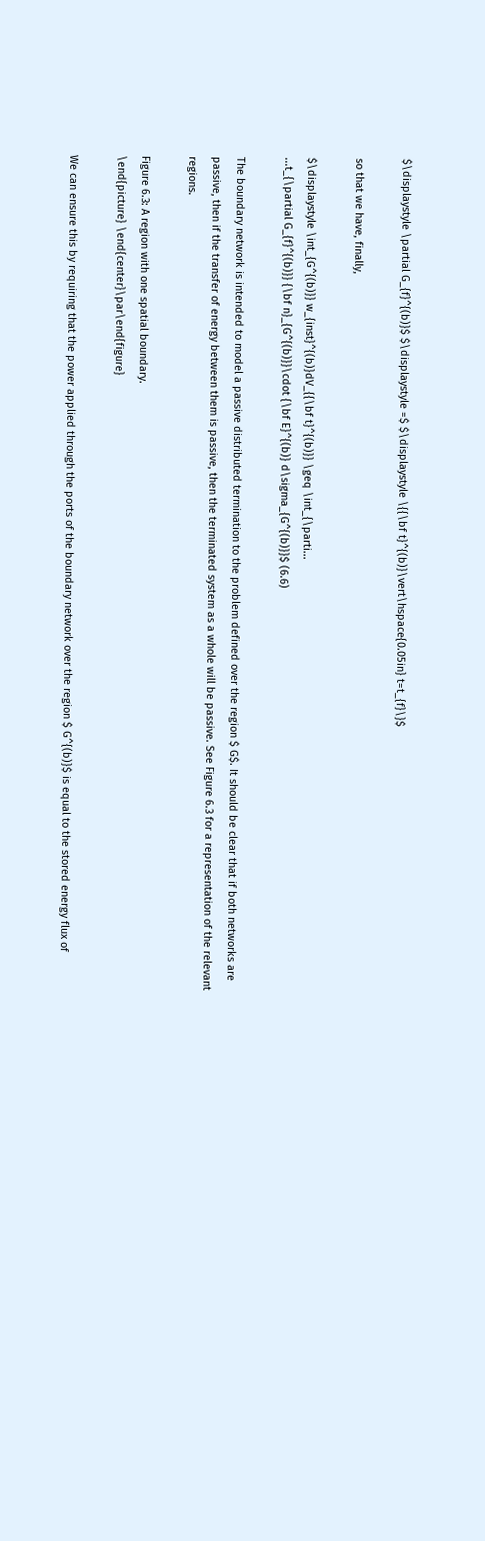$\displaystyle \partial G_{f}^{(b)}$ $\displaystyle =$ $\displaystyle \{{\bf t}^{(b)}\vert\hspace{0.05in} t=t_{f}\}$

so that we have, finally,

$\displaystyle \int_{G^{(b)}} w_{inst}^{(b)}dV_{{\bf t}^{(b)}} \geq \int_{\parti...
...t_{\partial G_{f}^{(b)}} {\bf n}_{G^{(b)}}\cdot {\bf E}^{(b)} d\sigma_{G^{(b)}}$ (6.6)

The boundary network is intended to model a passive distributed termination to the problem defined over the region $ G$. It should be clear that if both networks are passive, then if the transfer of energy between them is passive, then the terminated system as a whole will be passive. See Figure 6.3 for a representation of the relevant regions.

Figure 6.3: A region with one spatial boundary.
\end{picture} \end{center}\par\end{figure}

We can ensure this by requiring that the power applied through the ports of the boundary network over the region $ G^{(b)}$ is equal to the stored energy flux of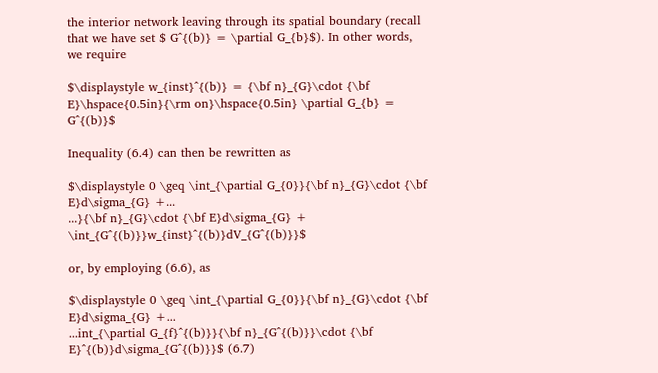the interior network leaving through its spatial boundary (recall that we have set $ G^{(b)} = \partial G_{b}$). In other words, we require

$\displaystyle w_{inst}^{(b)} = {\bf n}_{G}\cdot {\bf E}\hspace{0.5in}{\rm on}\hspace{0.5in} \partial G_{b} = G^{(b)}$

Inequality (6.4) can then be rewritten as

$\displaystyle 0 \geq \int_{\partial G_{0}}{\bf n}_{G}\cdot {\bf E}d\sigma_{G} +...
...}{\bf n}_{G}\cdot {\bf E}d\sigma_{G} + \int_{G^{(b)}}w_{inst}^{(b)}dV_{G^{(b)}}$

or, by employing (6.6), as

$\displaystyle 0 \geq \int_{\partial G_{0}}{\bf n}_{G}\cdot {\bf E}d\sigma_{G} +...
...int_{\partial G_{f}^{(b)}}{\bf n}_{G^{(b)}}\cdot {\bf E}^{(b)}d\sigma_{G^{(b)}}$ (6.7)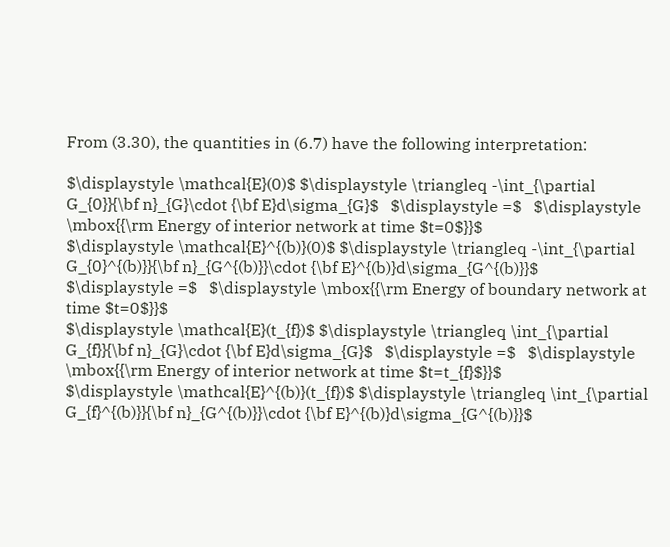From (3.30), the quantities in (6.7) have the following interpretation:

$\displaystyle \mathcal{E}(0)$ $\displaystyle \triangleq -\int_{\partial G_{0}}{\bf n}_{G}\cdot {\bf E}d\sigma_{G}$   $\displaystyle =$   $\displaystyle \mbox{{\rm Energy of interior network at time $t=0$}}$
$\displaystyle \mathcal{E}^{(b)}(0)$ $\displaystyle \triangleq -\int_{\partial G_{0}^{(b)}}{\bf n}_{G^{(b)}}\cdot {\bf E}^{(b)}d\sigma_{G^{(b)}}$   $\displaystyle =$   $\displaystyle \mbox{{\rm Energy of boundary network at time $t=0$}}$
$\displaystyle \mathcal{E}(t_{f})$ $\displaystyle \triangleq \int_{\partial G_{f}}{\bf n}_{G}\cdot {\bf E}d\sigma_{G}$   $\displaystyle =$   $\displaystyle \mbox{{\rm Energy of interior network at time $t=t_{f}$}}$
$\displaystyle \mathcal{E}^{(b)}(t_{f})$ $\displaystyle \triangleq \int_{\partial G_{f}^{(b)}}{\bf n}_{G^{(b)}}\cdot {\bf E}^{(b)}d\sigma_{G^{(b)}}$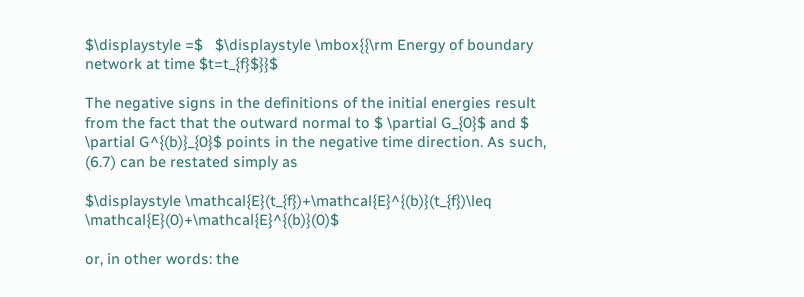$\displaystyle =$   $\displaystyle \mbox{{\rm Energy of boundary network at time $t=t_{f}$}}$

The negative signs in the definitions of the initial energies result from the fact that the outward normal to $ \partial G_{0}$ and $ \partial G^{(b)}_{0}$ points in the negative time direction. As such, (6.7) can be restated simply as

$\displaystyle \mathcal{E}(t_{f})+\mathcal{E}^{(b)}(t_{f})\leq \mathcal{E}(0)+\mathcal{E}^{(b)}(0)$

or, in other words: the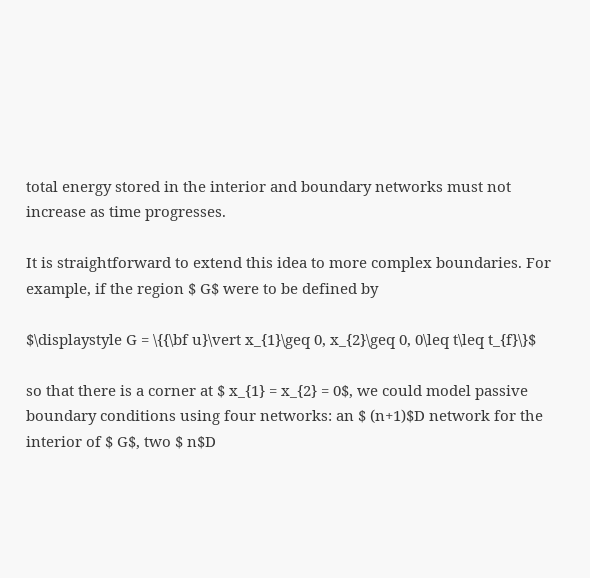total energy stored in the interior and boundary networks must not increase as time progresses.

It is straightforward to extend this idea to more complex boundaries. For example, if the region $ G$ were to be defined by

$\displaystyle G = \{{\bf u}\vert x_{1}\geq 0, x_{2}\geq 0, 0\leq t\leq t_{f}\}$

so that there is a corner at $ x_{1} = x_{2} = 0$, we could model passive boundary conditions using four networks: an $ (n+1)$D network for the interior of $ G$, two $ n$D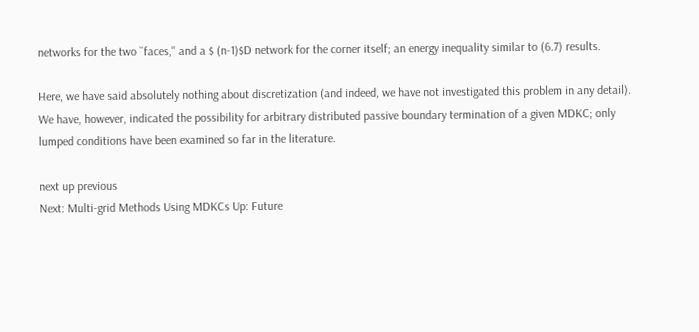networks for the two ``faces,'' and a $ (n-1)$D network for the corner itself; an energy inequality similar to (6.7) results.

Here, we have said absolutely nothing about discretization (and indeed, we have not investigated this problem in any detail). We have, however, indicated the possibility for arbitrary distributed passive boundary termination of a given MDKC; only lumped conditions have been examined so far in the literature.

next up previous
Next: Multi-grid Methods Using MDKCs Up: Future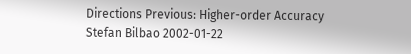Directions Previous: Higher-order Accuracy
Stefan Bilbao 2002-01-22